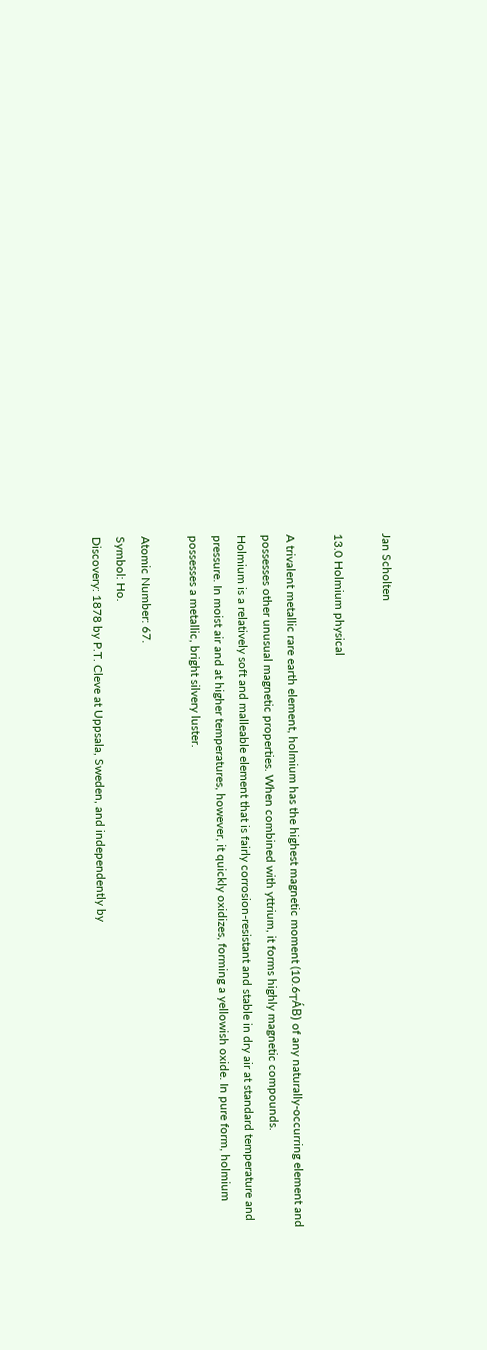Jan Scholten

13.0 Holmium physical

A trivalent metallic rare earth element, holmium has the highest magnetic moment (10.6┬ÁB) of any naturally-occurring element and possesses other unusual magnetic properties. When combined with yttrium, it forms highly magnetic compounds.
Holmium is a relatively soft and malleable element that is fairly corrosion-resistant and stable in dry air at standard temperature and pressure. In moist air and at higher temperatures, however, it quickly oxidizes, forming a yellowish oxide. In pure form, holmium possesses a metallic, bright silvery luster.

Atomic Number: 67.
Symbol: Ho.
Discovery: 1878 by P.T. Cleve at Uppsala, Sweden, and independently by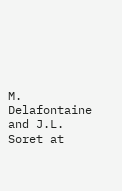M. Delafontaine and J.L. Soret at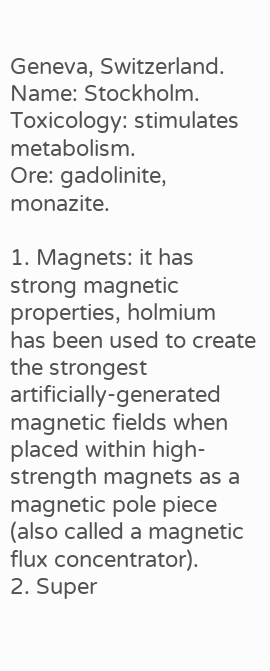Geneva, Switzerland.
Name: Stockholm.
Toxicology: stimulates metabolism.
Ore: gadolinite, monazite.

1. Magnets: it has strong magnetic properties, holmium has been used to create the strongest artificially-generated magnetic fields when placed within high-strength magnets as a magnetic pole piece (also called a magnetic flux concentrator).
2. Super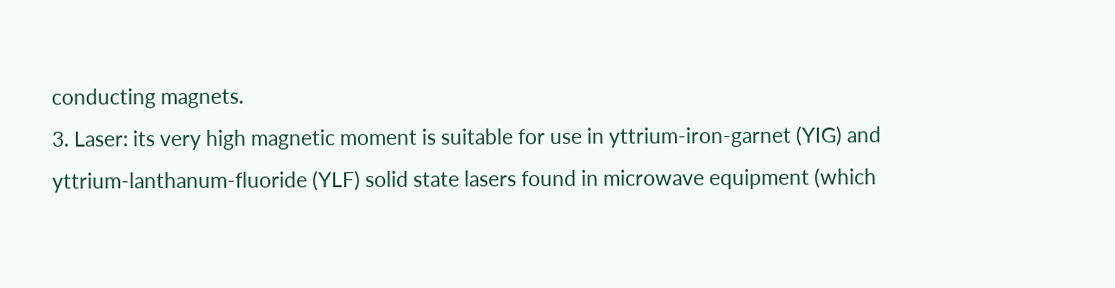conducting magnets.
3. Laser: its very high magnetic moment is suitable for use in yttrium-iron-garnet (YIG) and yttrium-lanthanum-fluoride (YLF) solid state lasers found in microwave equipment (which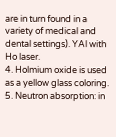are in turn found in a variety of medical and dental settings). YAl with Ho laser.
4. Holmium oxide is used as a yellow glass coloring.
5. Neutron absorption: in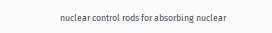nuclear control rods for absorbing nuclear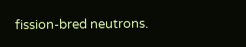fission-bred neutrons.